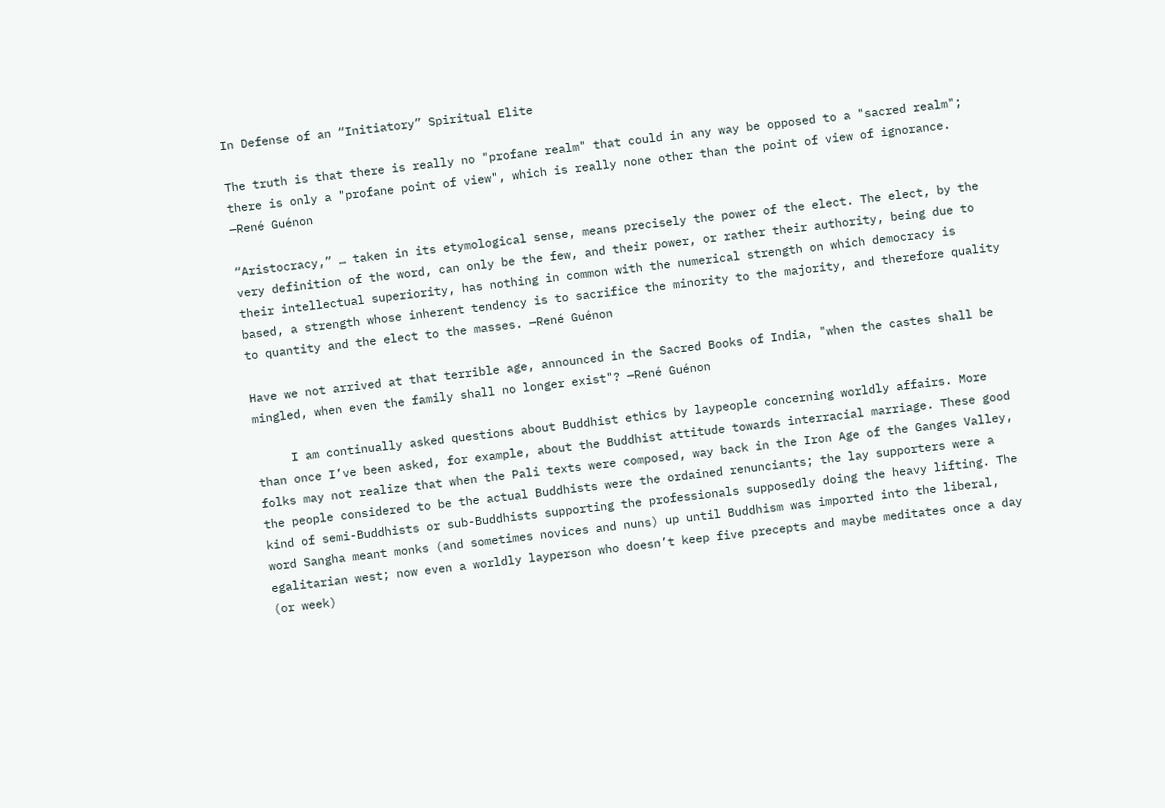In Defense of an “Initiatory” Spiritual Elite

The truth is that there is really no "profane realm" that could in any way be opposed to a "sacred realm"; there is only a "profane point of view", which is really none other than the point of view of ignorance. —René Guénon

“Aristocracy,” … taken in its etymological sense, means precisely the power of the elect. The elect, by the very definition of the word, can only be the few, and their power, or rather their authority, being due to their intellectual superiority, has nothing in common with the numerical strength on which democracy is based, a strength whose inherent tendency is to sacrifice the minority to the majority, and therefore quality to quantity and the elect to the masses. —René Guénon

Have we not arrived at that terrible age, announced in the Sacred Books of India, "when the castes shall be mingled, when even the family shall no longer exist"? —René Guénon

     I am continually asked questions about Buddhist ethics by laypeople concerning worldly affairs. More than once I’ve been asked, for example, about the Buddhist attitude towards interracial marriage. These good folks may not realize that when the Pali texts were composed, way back in the Iron Age of the Ganges Valley, the people considered to be the actual Buddhists were the ordained renunciants; the lay supporters were a kind of semi-Buddhists or sub-Buddhists supporting the professionals supposedly doing the heavy lifting. The word Sangha meant monks (and sometimes novices and nuns) up until Buddhism was imported into the liberal, egalitarian west; now even a worldly layperson who doesn’t keep five precepts and maybe meditates once a day (or week)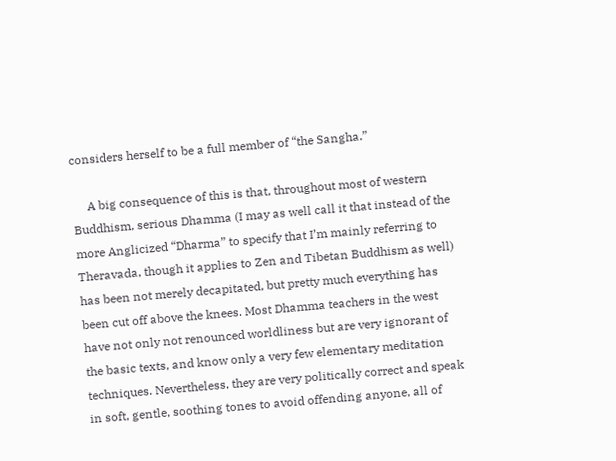considers herself to be a full member of “the Sangha.”

     A big consequence of this is that, throughout most of western Buddhism, serious Dhamma (I may as well call it that instead of the more Anglicized “Dharma” to specify that I’m mainly referring to Theravada, though it applies to Zen and Tibetan Buddhism as well) has been not merely decapitated, but pretty much everything has been cut off above the knees. Most Dhamma teachers in the west have not only not renounced worldliness but are very ignorant of the basic texts, and know only a very few elementary meditation techniques. Nevertheless, they are very politically correct and speak in soft, gentle, soothing tones to avoid offending anyone, all of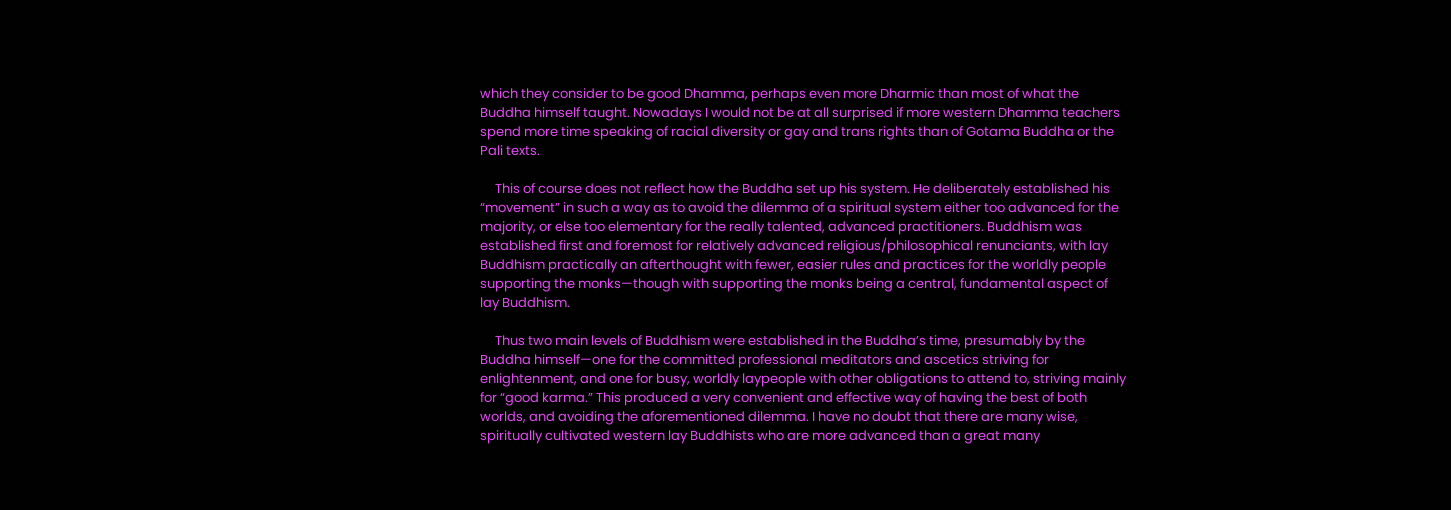which they consider to be good Dhamma, perhaps even more Dharmic than most of what the Buddha himself taught. Nowadays I would not be at all surprised if more western Dhamma teachers spend more time speaking of racial diversity or gay and trans rights than of Gotama Buddha or the Pali texts.

     This of course does not reflect how the Buddha set up his system. He deliberately established his “movement” in such a way as to avoid the dilemma of a spiritual system either too advanced for the majority, or else too elementary for the really talented, advanced practitioners. Buddhism was established first and foremost for relatively advanced religious/philosophical renunciants, with lay Buddhism practically an afterthought with fewer, easier rules and practices for the worldly people supporting the monks—though with supporting the monks being a central, fundamental aspect of lay Buddhism.

     Thus two main levels of Buddhism were established in the Buddha’s time, presumably by the Buddha himself—one for the committed professional meditators and ascetics striving for enlightenment, and one for busy, worldly laypeople with other obligations to attend to, striving mainly for “good karma.” This produced a very convenient and effective way of having the best of both worlds, and avoiding the aforementioned dilemma. I have no doubt that there are many wise, spiritually cultivated western lay Buddhists who are more advanced than a great many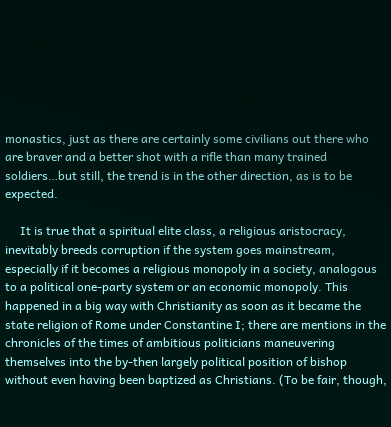monastics, just as there are certainly some civilians out there who are braver and a better shot with a rifle than many trained soldiers…but still, the trend is in the other direction, as is to be expected.

     It is true that a spiritual elite class, a religious aristocracy, inevitably breeds corruption if the system goes mainstream, especially if it becomes a religious monopoly in a society, analogous to a political one-party system or an economic monopoly. This happened in a big way with Christianity as soon as it became the state religion of Rome under Constantine I; there are mentions in the chronicles of the times of ambitious politicians maneuvering themselves into the by-then largely political position of bishop without even having been baptized as Christians. (To be fair, though,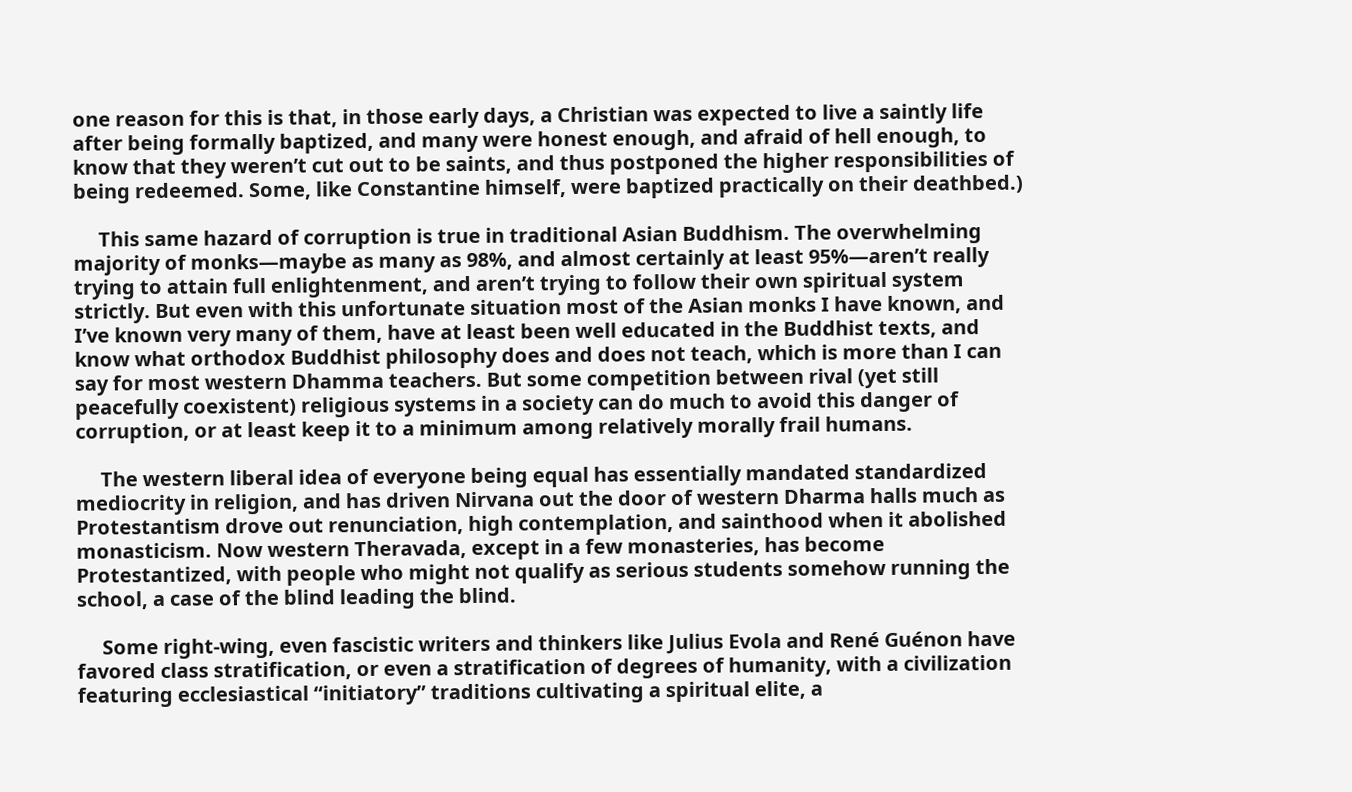one reason for this is that, in those early days, a Christian was expected to live a saintly life after being formally baptized, and many were honest enough, and afraid of hell enough, to know that they weren’t cut out to be saints, and thus postponed the higher responsibilities of being redeemed. Some, like Constantine himself, were baptized practically on their deathbed.)

     This same hazard of corruption is true in traditional Asian Buddhism. The overwhelming majority of monks—maybe as many as 98%, and almost certainly at least 95%—aren’t really trying to attain full enlightenment, and aren’t trying to follow their own spiritual system strictly. But even with this unfortunate situation most of the Asian monks I have known, and I’ve known very many of them, have at least been well educated in the Buddhist texts, and know what orthodox Buddhist philosophy does and does not teach, which is more than I can say for most western Dhamma teachers. But some competition between rival (yet still peacefully coexistent) religious systems in a society can do much to avoid this danger of corruption, or at least keep it to a minimum among relatively morally frail humans.

     The western liberal idea of everyone being equal has essentially mandated standardized mediocrity in religion, and has driven Nirvana out the door of western Dharma halls much as Protestantism drove out renunciation, high contemplation, and sainthood when it abolished monasticism. Now western Theravada, except in a few monasteries, has become Protestantized, with people who might not qualify as serious students somehow running the school, a case of the blind leading the blind.

     Some right-wing, even fascistic writers and thinkers like Julius Evola and René Guénon have favored class stratification, or even a stratification of degrees of humanity, with a civilization featuring ecclesiastical “initiatory” traditions cultivating a spiritual elite, a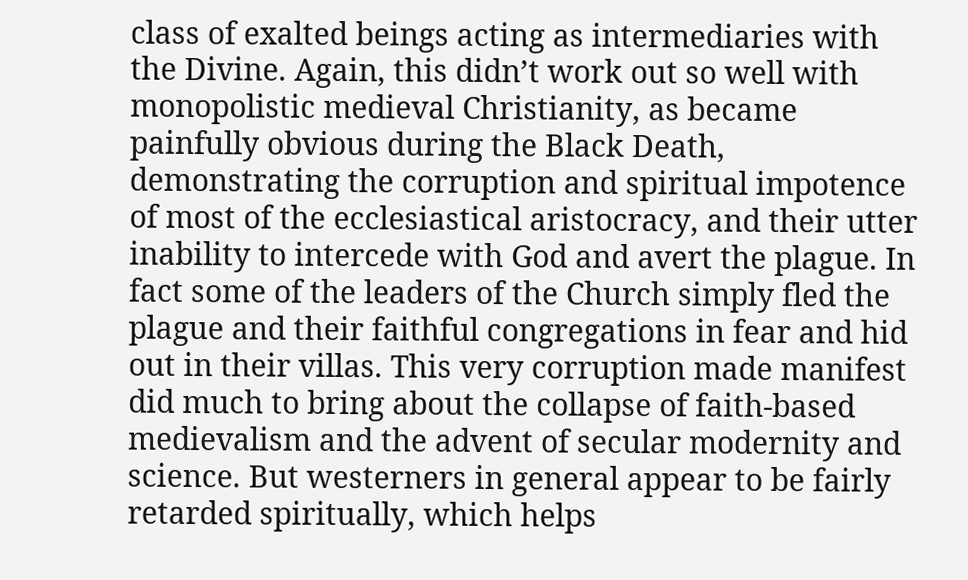class of exalted beings acting as intermediaries with the Divine. Again, this didn’t work out so well with monopolistic medieval Christianity, as became painfully obvious during the Black Death, demonstrating the corruption and spiritual impotence of most of the ecclesiastical aristocracy, and their utter inability to intercede with God and avert the plague. In fact some of the leaders of the Church simply fled the plague and their faithful congregations in fear and hid out in their villas. This very corruption made manifest did much to bring about the collapse of faith-based medievalism and the advent of secular modernity and science. But westerners in general appear to be fairly retarded spiritually, which helps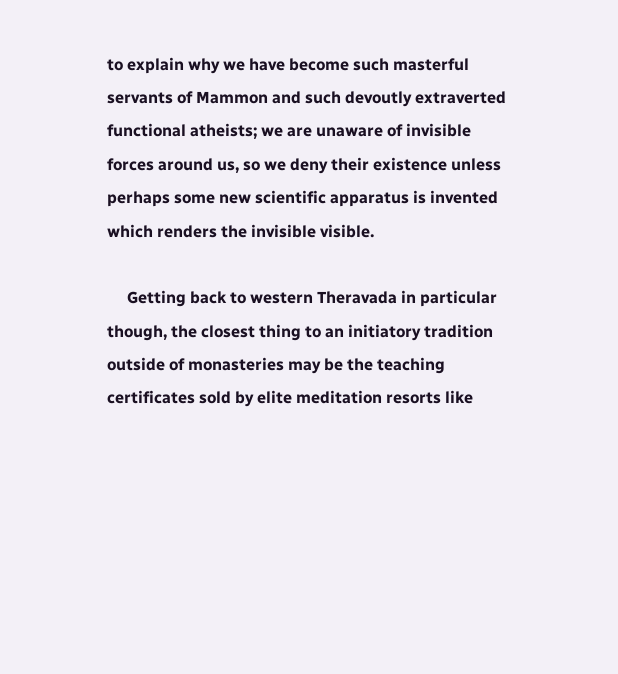to explain why we have become such masterful servants of Mammon and such devoutly extraverted functional atheists; we are unaware of invisible forces around us, so we deny their existence unless perhaps some new scientific apparatus is invented which renders the invisible visible.

     Getting back to western Theravada in particular though, the closest thing to an initiatory tradition outside of monasteries may be the teaching certificates sold by elite meditation resorts like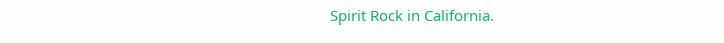Spirit Rock in California.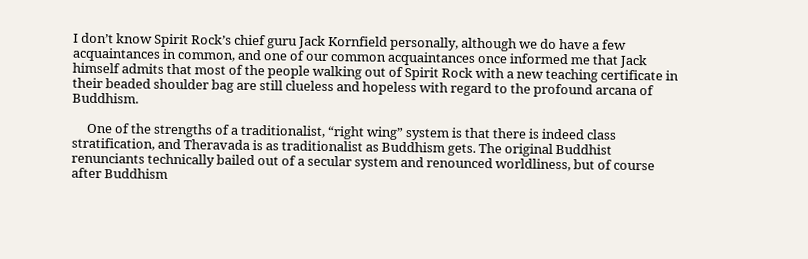I don’t know Spirit Rock’s chief guru Jack Kornfield personally, although we do have a few acquaintances in common, and one of our common acquaintances once informed me that Jack himself admits that most of the people walking out of Spirit Rock with a new teaching certificate in their beaded shoulder bag are still clueless and hopeless with regard to the profound arcana of Buddhism.

     One of the strengths of a traditionalist, “right wing” system is that there is indeed class stratification, and Theravada is as traditionalist as Buddhism gets. The original Buddhist renunciants technically bailed out of a secular system and renounced worldliness, but of course after Buddhism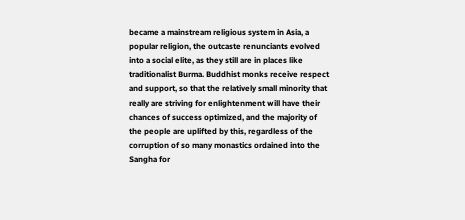became a mainstream religious system in Asia, a popular religion, the outcaste renunciants evolved into a social elite, as they still are in places like traditionalist Burma. Buddhist monks receive respect and support, so that the relatively small minority that really are striving for enlightenment will have their chances of success optimized, and the majority of the people are uplifted by this, regardless of the corruption of so many monastics ordained into the Sangha for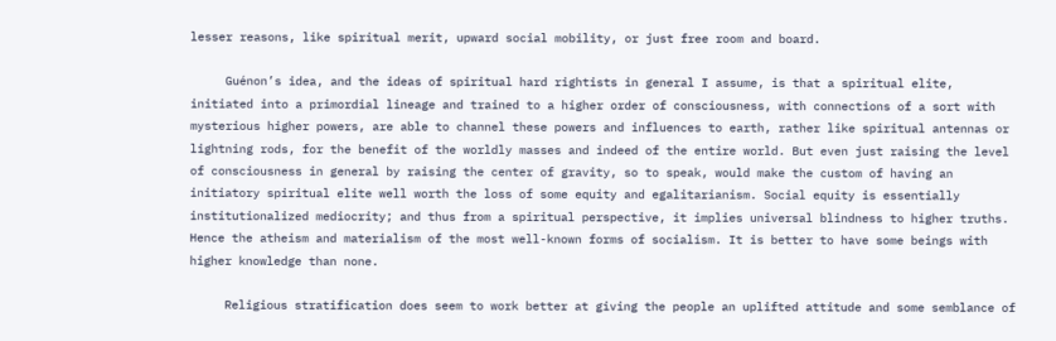lesser reasons, like spiritual merit, upward social mobility, or just free room and board.

     Guénon’s idea, and the ideas of spiritual hard rightists in general I assume, is that a spiritual elite, initiated into a primordial lineage and trained to a higher order of consciousness, with connections of a sort with mysterious higher powers, are able to channel these powers and influences to earth, rather like spiritual antennas or lightning rods, for the benefit of the worldly masses and indeed of the entire world. But even just raising the level of consciousness in general by raising the center of gravity, so to speak, would make the custom of having an initiatory spiritual elite well worth the loss of some equity and egalitarianism. Social equity is essentially institutionalized mediocrity; and thus from a spiritual perspective, it implies universal blindness to higher truths. Hence the atheism and materialism of the most well-known forms of socialism. It is better to have some beings with higher knowledge than none.

     Religious stratification does seem to work better at giving the people an uplifted attitude and some semblance of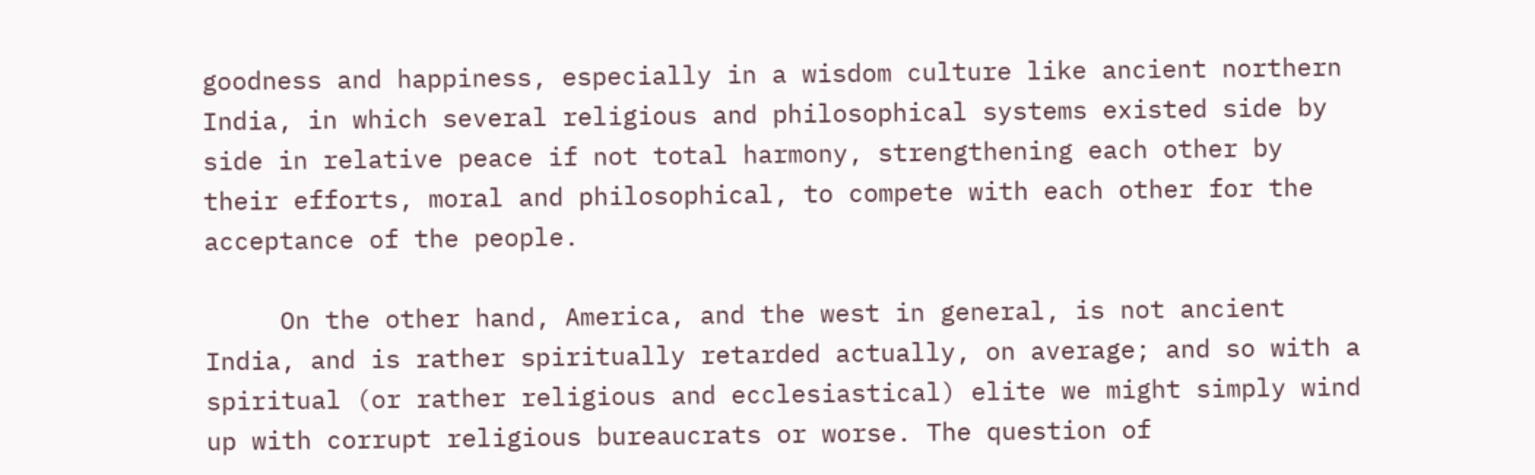goodness and happiness, especially in a wisdom culture like ancient northern India, in which several religious and philosophical systems existed side by side in relative peace if not total harmony, strengthening each other by their efforts, moral and philosophical, to compete with each other for the acceptance of the people.

     On the other hand, America, and the west in general, is not ancient India, and is rather spiritually retarded actually, on average; and so with a spiritual (or rather religious and ecclesiastical) elite we might simply wind up with corrupt religious bureaucrats or worse. The question of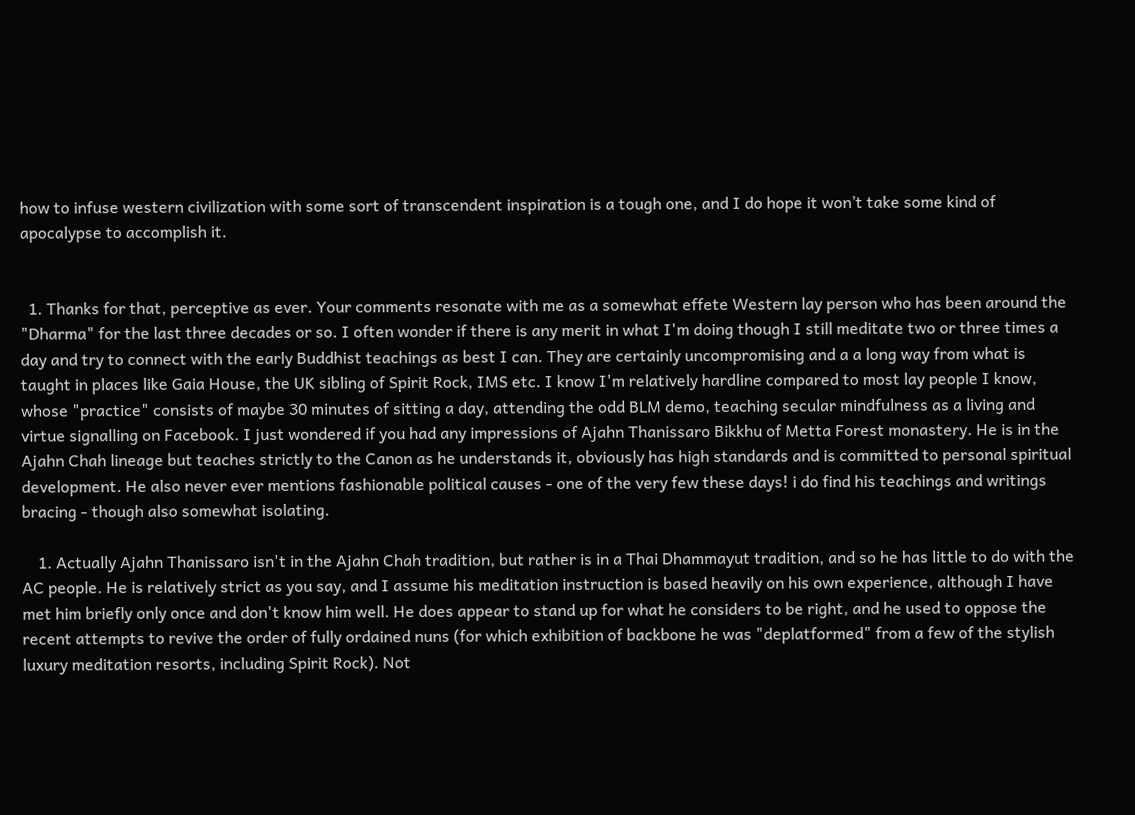how to infuse western civilization with some sort of transcendent inspiration is a tough one, and I do hope it won’t take some kind of apocalypse to accomplish it.


  1. Thanks for that, perceptive as ever. Your comments resonate with me as a somewhat effete Western lay person who has been around the "Dharma" for the last three decades or so. I often wonder if there is any merit in what I'm doing though I still meditate two or three times a day and try to connect with the early Buddhist teachings as best I can. They are certainly uncompromising and a a long way from what is taught in places like Gaia House, the UK sibling of Spirit Rock, IMS etc. I know I'm relatively hardline compared to most lay people I know, whose "practice" consists of maybe 30 minutes of sitting a day, attending the odd BLM demo, teaching secular mindfulness as a living and virtue signalling on Facebook. I just wondered if you had any impressions of Ajahn Thanissaro Bikkhu of Metta Forest monastery. He is in the Ajahn Chah lineage but teaches strictly to the Canon as he understands it, obviously has high standards and is committed to personal spiritual development. He also never ever mentions fashionable political causes - one of the very few these days! i do find his teachings and writings bracing - though also somewhat isolating.

    1. Actually Ajahn Thanissaro isn't in the Ajahn Chah tradition, but rather is in a Thai Dhammayut tradition, and so he has little to do with the AC people. He is relatively strict as you say, and I assume his meditation instruction is based heavily on his own experience, although I have met him briefly only once and don't know him well. He does appear to stand up for what he considers to be right, and he used to oppose the recent attempts to revive the order of fully ordained nuns (for which exhibition of backbone he was "deplatformed" from a few of the stylish luxury meditation resorts, including Spirit Rock). Not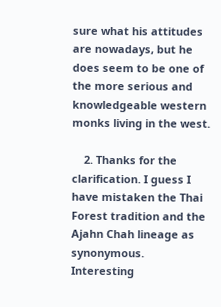sure what his attitudes are nowadays, but he does seem to be one of the more serious and knowledgeable western monks living in the west.

    2. Thanks for the clarification. I guess I have mistaken the Thai Forest tradition and the Ajahn Chah lineage as synonymous. Interesting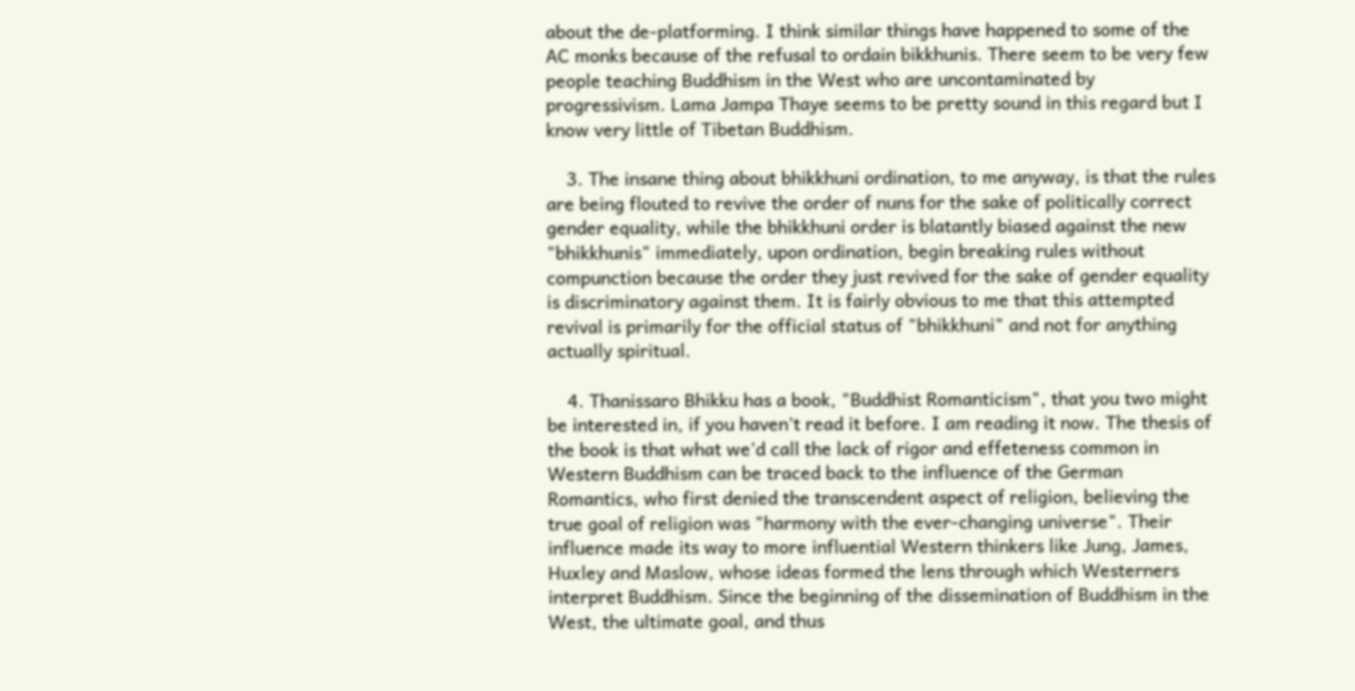about the de-platforming. I think similar things have happened to some of the AC monks because of the refusal to ordain bikkhunis. There seem to be very few people teaching Buddhism in the West who are uncontaminated by progressivism. Lama Jampa Thaye seems to be pretty sound in this regard but I know very little of Tibetan Buddhism.

    3. The insane thing about bhikkhuni ordination, to me anyway, is that the rules are being flouted to revive the order of nuns for the sake of politically correct gender equality, while the bhikkhuni order is blatantly biased against the new "bhikkhunis" immediately, upon ordination, begin breaking rules without compunction because the order they just revived for the sake of gender equality is discriminatory against them. It is fairly obvious to me that this attempted revival is primarily for the official status of "bhikkhuni" and not for anything actually spiritual.

    4. Thanissaro Bhikku has a book, "Buddhist Romanticism", that you two might be interested in, if you haven't read it before. I am reading it now. The thesis of the book is that what we'd call the lack of rigor and effeteness common in Western Buddhism can be traced back to the influence of the German Romantics, who first denied the transcendent aspect of religion, believing the true goal of religion was "harmony with the ever-changing universe". Their influence made its way to more influential Western thinkers like Jung, James, Huxley and Maslow, whose ideas formed the lens through which Westerners interpret Buddhism. Since the beginning of the dissemination of Buddhism in the West, the ultimate goal, and thus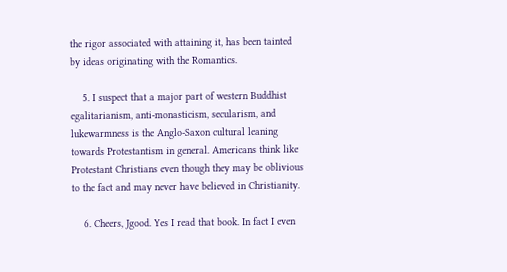the rigor associated with attaining it, has been tainted by ideas originating with the Romantics.

    5. I suspect that a major part of western Buddhist egalitarianism, anti-monasticism, secularism, and lukewarmness is the Anglo-Saxon cultural leaning towards Protestantism in general. Americans think like Protestant Christians even though they may be oblivious to the fact and may never have believed in Christianity.

    6. Cheers, Jgood. Yes I read that book. In fact I even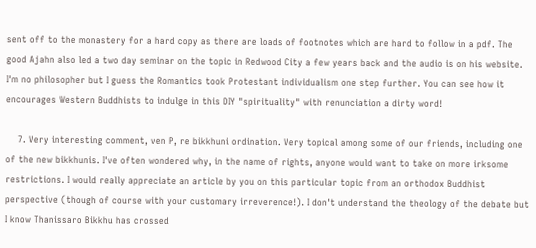sent off to the monastery for a hard copy as there are loads of footnotes which are hard to follow in a pdf. The good Ajahn also led a two day seminar on the topic in Redwood City a few years back and the audio is on his website. I'm no philosopher but I guess the Romantics took Protestant individualism one step further. You can see how it encourages Western Buddhists to indulge in this DIY "spirituality" with renunciation a dirty word!

    7. Very interesting comment, ven P, re bikkhuni ordination. Very topical among some of our friends, including one of the new bikkhunis. I've often wondered why, in the name of rights, anyone would want to take on more irksome restrictions. I would really appreciate an article by you on this particular topic from an orthodox Buddhist perspective (though of course with your customary irreverence!). I don't understand the theology of the debate but I know Thanissaro Bikkhu has crossed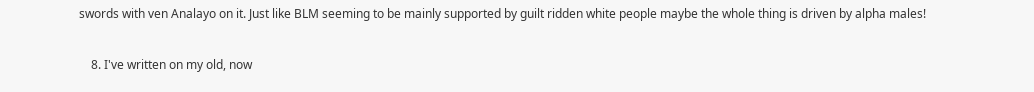swords with ven Analayo on it. Just like BLM seeming to be mainly supported by guilt ridden white people maybe the whole thing is driven by alpha males!

    8. I've written on my old, now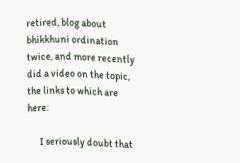retired, blog about bhikkhuni ordination twice, and more recently did a video on the topic, the links to which are here:

      I seriously doubt that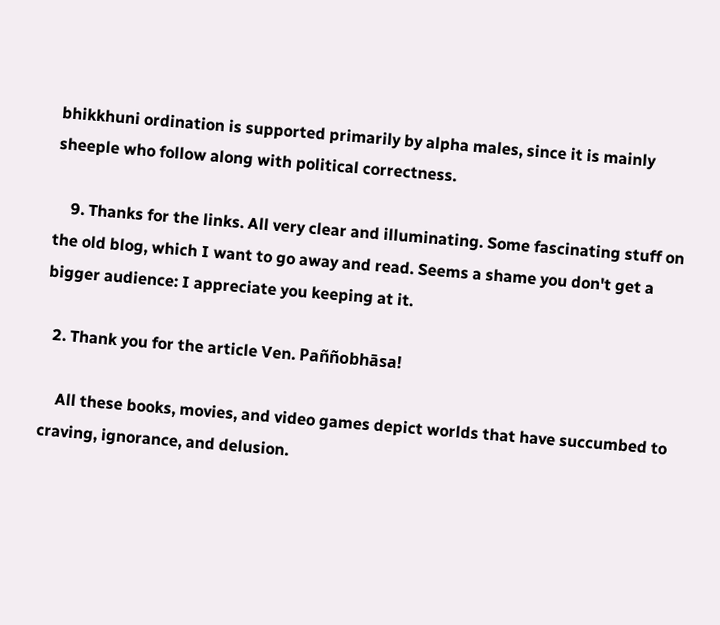bhikkhuni ordination is supported primarily by alpha males, since it is mainly sheeple who follow along with political correctness.

    9. Thanks for the links. All very clear and illuminating. Some fascinating stuff on the old blog, which I want to go away and read. Seems a shame you don't get a bigger audience: I appreciate you keeping at it.

  2. Thank you for the article Ven. Paññobhāsa!

    All these books, movies, and video games depict worlds that have succumbed to craving, ignorance, and delusion.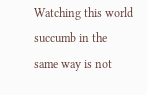Watching this world succumb in the same way is not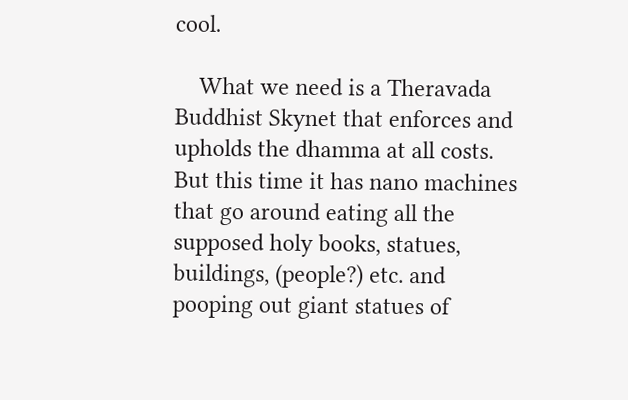cool.

    What we need is a Theravada Buddhist Skynet that enforces and upholds the dhamma at all costs. But this time it has nano machines that go around eating all the supposed holy books, statues, buildings, (people?) etc. and pooping out giant statues of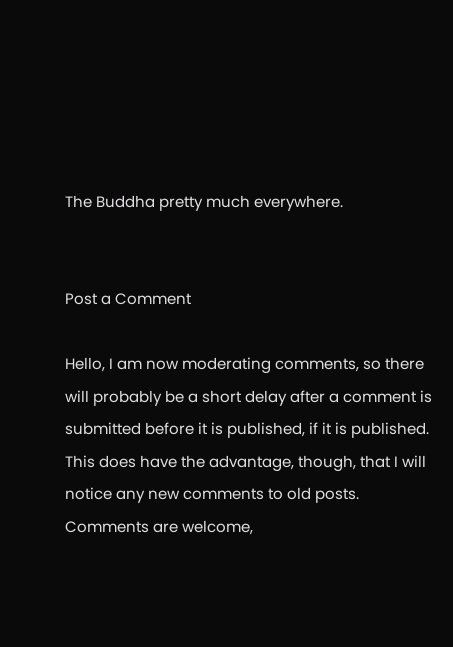The Buddha pretty much everywhere.


Post a Comment

Hello, I am now moderating comments, so there will probably be a short delay after a comment is submitted before it is published, if it is published. This does have the advantage, though, that I will notice any new comments to old posts. Comments are welcome,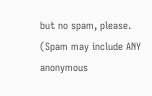but no spam, please. (Spam may include ANY anonymous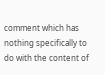comment which has nothing specifically to do with the content of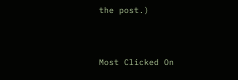the post.)


Most Clicked On